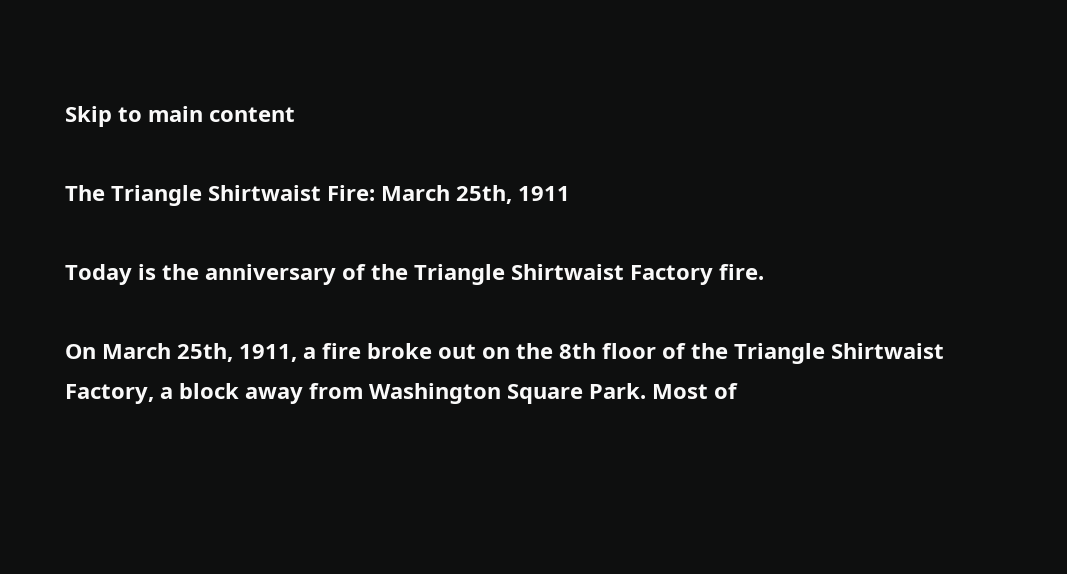Skip to main content

The Triangle Shirtwaist Fire: March 25th, 1911

Today is the anniversary of the Triangle Shirtwaist Factory fire.

On March 25th, 1911, a fire broke out on the 8th floor of the Triangle Shirtwaist Factory, a block away from Washington Square Park. Most of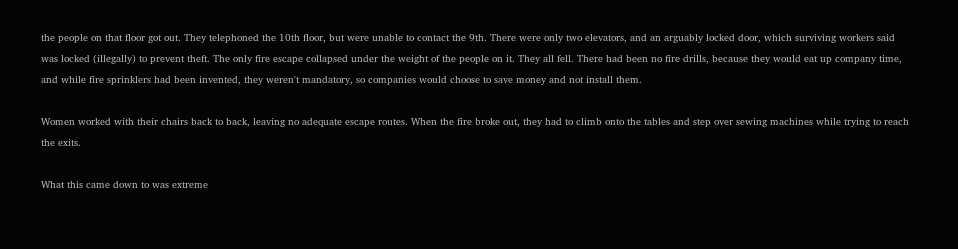the people on that floor got out. They telephoned the 10th floor, but were unable to contact the 9th. There were only two elevators, and an arguably locked door, which surviving workers said was locked (illegally) to prevent theft. The only fire escape collapsed under the weight of the people on it. They all fell. There had been no fire drills, because they would eat up company time, and while fire sprinklers had been invented, they weren't mandatory, so companies would choose to save money and not install them.

Women worked with their chairs back to back, leaving no adequate escape routes. When the fire broke out, they had to climb onto the tables and step over sewing machines while trying to reach the exits.

What this came down to was extreme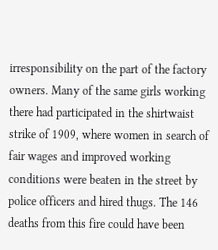irresponsibility on the part of the factory owners. Many of the same girls working there had participated in the shirtwaist strike of 1909, where women in search of fair wages and improved working conditions were beaten in the street by police officers and hired thugs. The 146 deaths from this fire could have been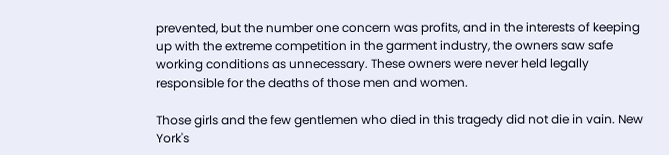prevented, but the number one concern was profits, and in the interests of keeping up with the extreme competition in the garment industry, the owners saw safe working conditions as unnecessary. These owners were never held legally responsible for the deaths of those men and women.

Those girls and the few gentlemen who died in this tragedy did not die in vain. New York's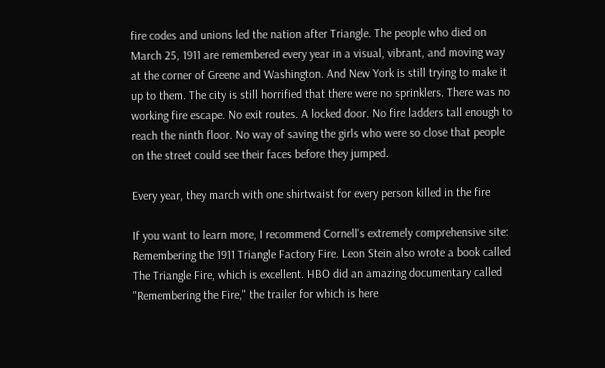fire codes and unions led the nation after Triangle. The people who died on March 25, 1911 are remembered every year in a visual, vibrant, and moving way at the corner of Greene and Washington. And New York is still trying to make it up to them. The city is still horrified that there were no sprinklers. There was no working fire escape. No exit routes. A locked door. No fire ladders tall enough to reach the ninth floor. No way of saving the girls who were so close that people on the street could see their faces before they jumped.

Every year, they march with one shirtwaist for every person killed in the fire

If you want to learn more, I recommend Cornell's extremely comprehensive site: Remembering the 1911 Triangle Factory Fire. Leon Stein also wrote a book called The Triangle Fire, which is excellent. HBO did an amazing documentary called "Remembering the Fire," the trailer for which is here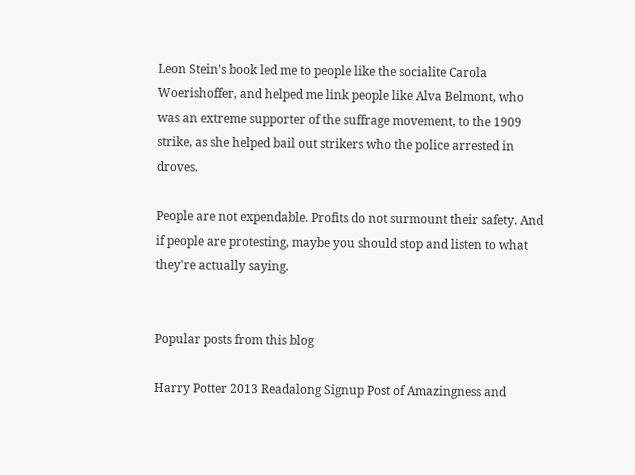Leon Stein's book led me to people like the socialite Carola Woerishoffer, and helped me link people like Alva Belmont, who was an extreme supporter of the suffrage movement, to the 1909 strike, as she helped bail out strikers who the police arrested in droves.

People are not expendable. Profits do not surmount their safety. And if people are protesting, maybe you should stop and listen to what they're actually saying.


Popular posts from this blog

Harry Potter 2013 Readalong Signup Post of Amazingness and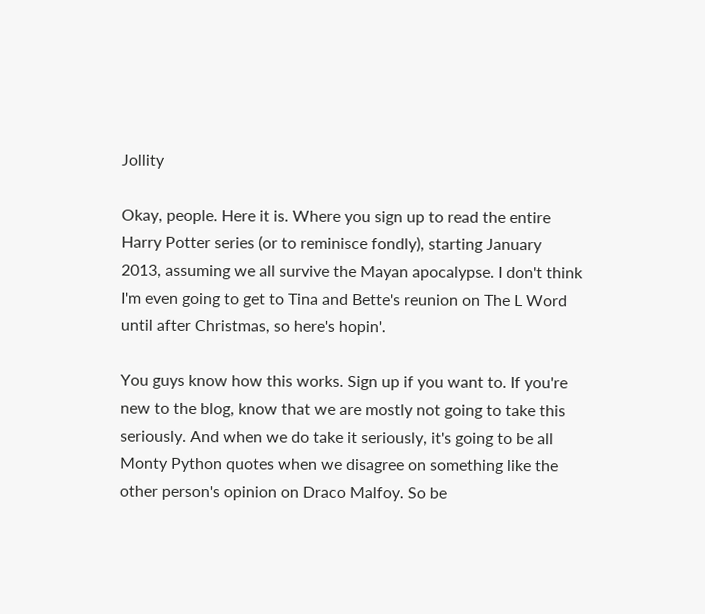Jollity

Okay, people. Here it is. Where you sign up to read the entire Harry Potter series (or to reminisce fondly), starting January 2013, assuming we all survive the Mayan apocalypse. I don't think I'm even going to get to Tina and Bette's reunion on The L Word until after Christmas, so here's hopin'.

You guys know how this works. Sign up if you want to. If you're new to the blog, know that we are mostly not going to take this seriously. And when we do take it seriously, it's going to be all Monty Python quotes when we disagree on something like the other person's opinion on Draco Malfoy. So be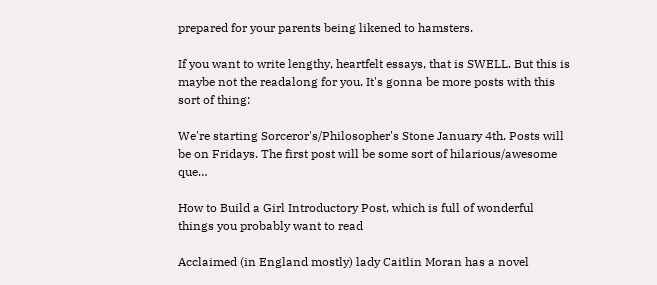prepared for your parents being likened to hamsters.

If you want to write lengthy, heartfelt essays, that is SWELL. But this is maybe not the readalong for you. It's gonna be more posts with this sort of thing:

We're starting Sorceror's/Philosopher's Stone January 4th. Posts will be on Fridays. The first post will be some sort of hilarious/awesome que…

How to Build a Girl Introductory Post, which is full of wonderful things you probably want to read

Acclaimed (in England mostly) lady Caitlin Moran has a novel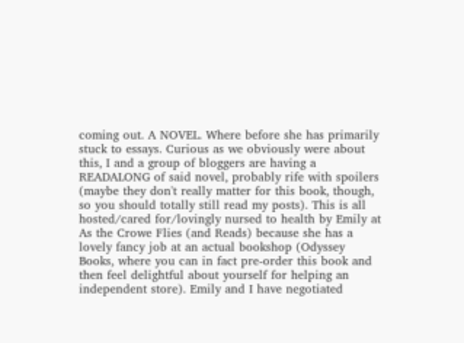coming out. A NOVEL. Where before she has primarily stuck to essays. Curious as we obviously were about this, I and a group of bloggers are having a READALONG of said novel, probably rife with spoilers (maybe they don't really matter for this book, though, so you should totally still read my posts). This is all hosted/cared for/lovingly nursed to health by Emily at As the Crowe Flies (and Reads) because she has a lovely fancy job at an actual bookshop (Odyssey Books, where you can in fact pre-order this book and then feel delightful about yourself for helping an independent store). Emily and I have negotiated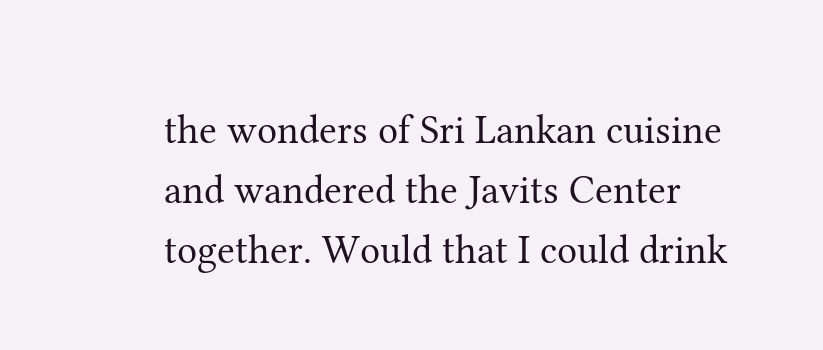the wonders of Sri Lankan cuisine and wandered the Javits Center together. Would that I could drink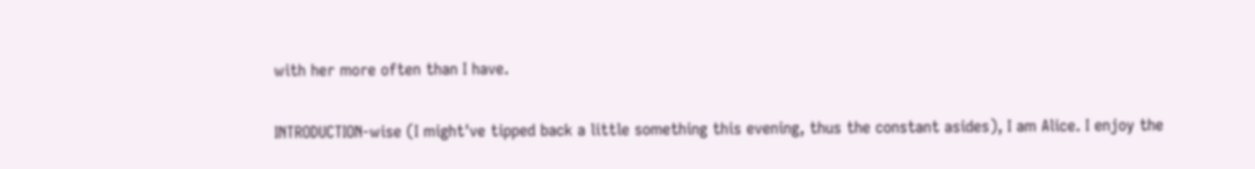with her more often than I have.

INTRODUCTION-wise (I might've tipped back a little something this evening, thus the constant asides), I am Alice. I enjoy the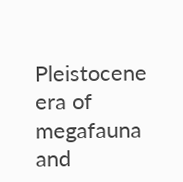Pleistocene era of megafauna and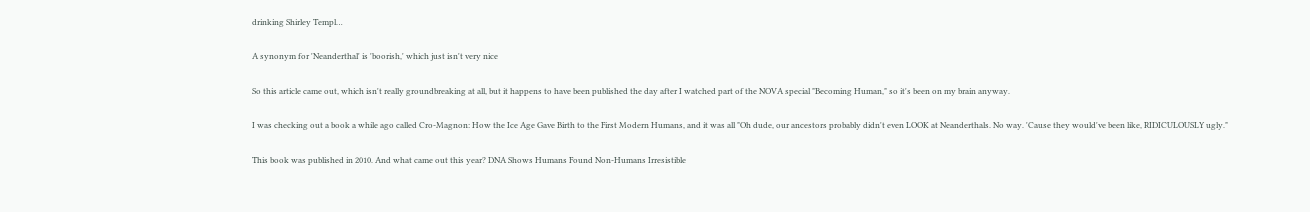drinking Shirley Templ…

A synonym for 'Neanderthal' is 'boorish,' which just isn't very nice

So this article came out, which isn't really groundbreaking at all, but it happens to have been published the day after I watched part of the NOVA special "Becoming Human," so it's been on my brain anyway.

I was checking out a book a while ago called Cro-Magnon: How the Ice Age Gave Birth to the First Modern Humans, and it was all "Oh dude, our ancestors probably didn't even LOOK at Neanderthals. No way. 'Cause they would've been like, RIDICULOUSLY ugly."

This book was published in 2010. And what came out this year? DNA Shows Humans Found Non-Humans Irresistible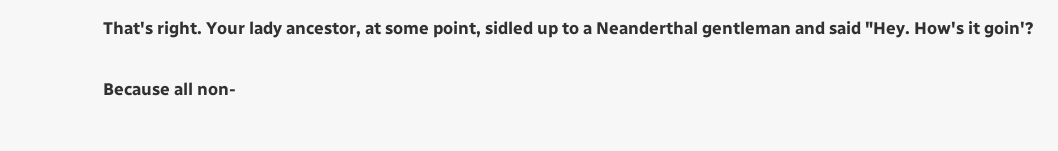That's right. Your lady ancestor, at some point, sidled up to a Neanderthal gentleman and said "Hey. How's it goin'?

Because all non-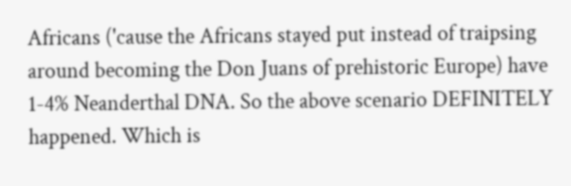Africans ('cause the Africans stayed put instead of traipsing around becoming the Don Juans of prehistoric Europe) have 1-4% Neanderthal DNA. So the above scenario DEFINITELY happened. Which is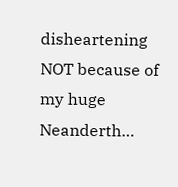disheartening NOT because of my huge Neanderth…